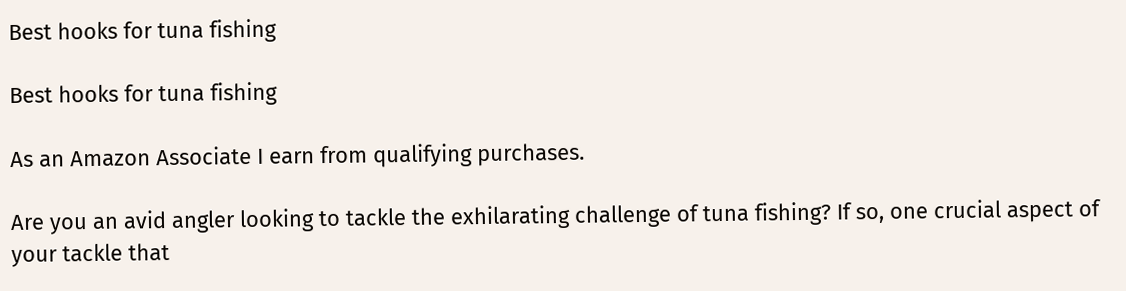Best hooks for tuna fishing

Best hooks for tuna fishing

As an Amazon Associate I earn from qualifying purchases.

Are you an avid angler looking to tackle the exhilarating challenge of tuna fishing? If so, one crucial aspect of your tackle that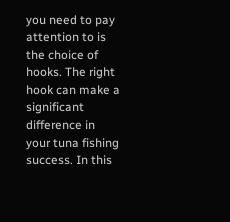you need to pay attention to is the choice of hooks. The right hook can make a significant difference in your tuna fishing success. In this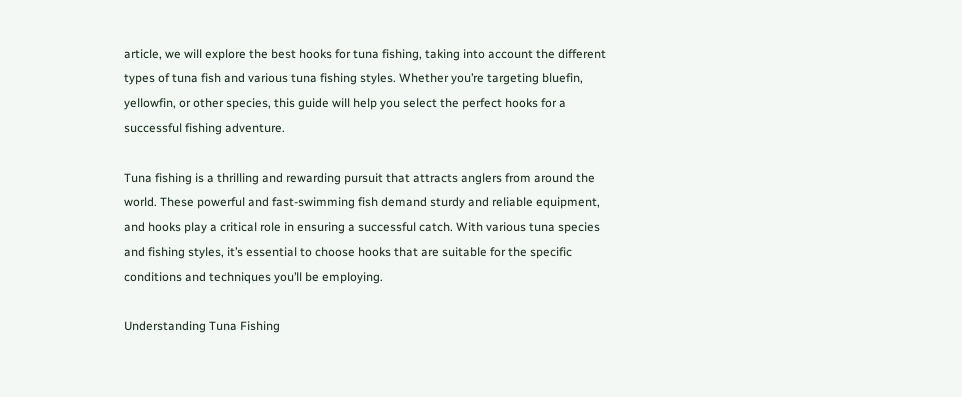article, we will explore the best hooks for tuna fishing, taking into account the different types of tuna fish and various tuna fishing styles. Whether you’re targeting bluefin, yellowfin, or other species, this guide will help you select the perfect hooks for a successful fishing adventure.

Tuna fishing is a thrilling and rewarding pursuit that attracts anglers from around the world. These powerful and fast-swimming fish demand sturdy and reliable equipment, and hooks play a critical role in ensuring a successful catch. With various tuna species and fishing styles, it’s essential to choose hooks that are suitable for the specific conditions and techniques you’ll be employing.

Understanding Tuna Fishing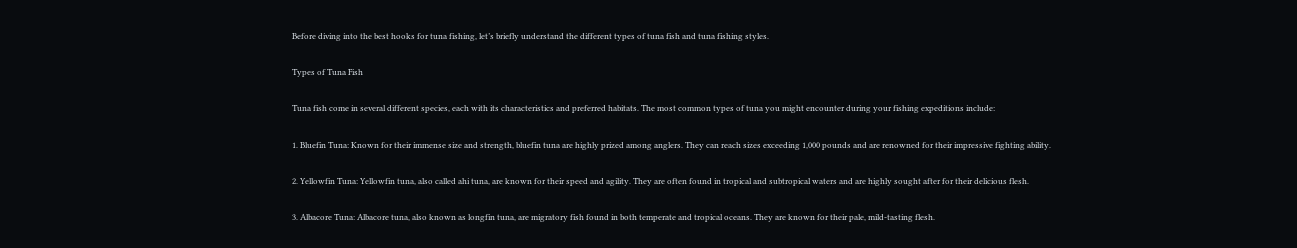Before diving into the best hooks for tuna fishing, let’s briefly understand the different types of tuna fish and tuna fishing styles.

Types of Tuna Fish

Tuna fish come in several different species, each with its characteristics and preferred habitats. The most common types of tuna you might encounter during your fishing expeditions include:

1. Bluefin Tuna: Known for their immense size and strength, bluefin tuna are highly prized among anglers. They can reach sizes exceeding 1,000 pounds and are renowned for their impressive fighting ability.

2. Yellowfin Tuna: Yellowfin tuna, also called ahi tuna, are known for their speed and agility. They are often found in tropical and subtropical waters and are highly sought after for their delicious flesh.

3. Albacore Tuna: Albacore tuna, also known as longfin tuna, are migratory fish found in both temperate and tropical oceans. They are known for their pale, mild-tasting flesh.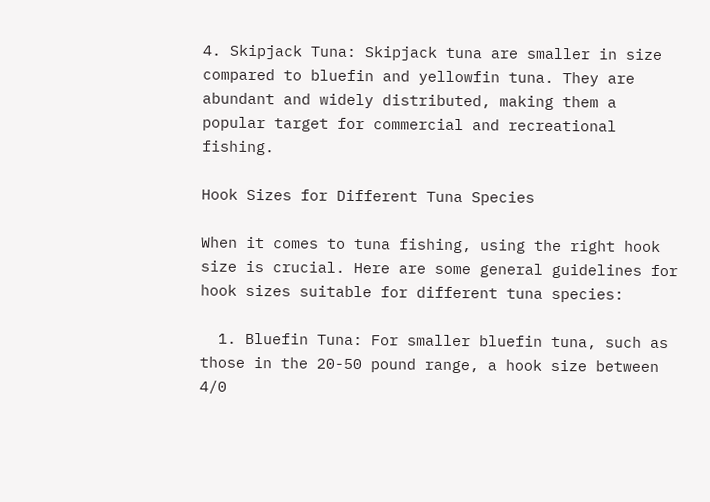4. Skipjack Tuna: Skipjack tuna are smaller in size compared to bluefin and yellowfin tuna. They are abundant and widely distributed, making them a popular target for commercial and recreational fishing.

Hook Sizes for Different Tuna Species

When it comes to tuna fishing, using the right hook size is crucial. Here are some general guidelines for hook sizes suitable for different tuna species:

  1. Bluefin Tuna: For smaller bluefin tuna, such as those in the 20-50 pound range, a hook size between 4/0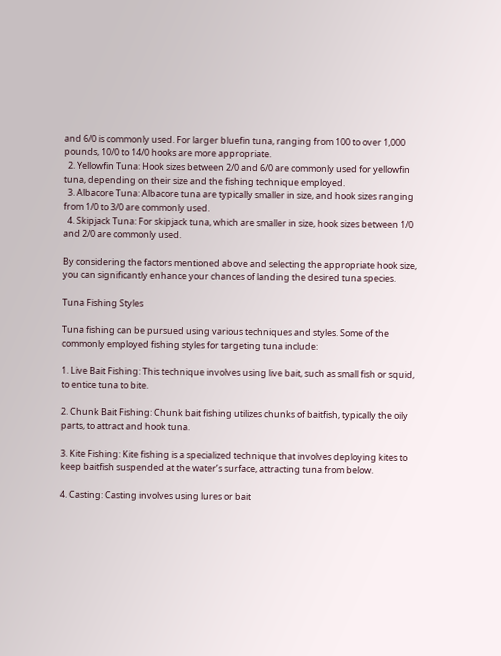and 6/0 is commonly used. For larger bluefin tuna, ranging from 100 to over 1,000 pounds, 10/0 to 14/0 hooks are more appropriate.
  2. Yellowfin Tuna: Hook sizes between 2/0 and 6/0 are commonly used for yellowfin tuna, depending on their size and the fishing technique employed.
  3. Albacore Tuna: Albacore tuna are typically smaller in size, and hook sizes ranging from 1/0 to 3/0 are commonly used.
  4. Skipjack Tuna: For skipjack tuna, which are smaller in size, hook sizes between 1/0 and 2/0 are commonly used.

By considering the factors mentioned above and selecting the appropriate hook size, you can significantly enhance your chances of landing the desired tuna species.

Tuna Fishing Styles

Tuna fishing can be pursued using various techniques and styles. Some of the commonly employed fishing styles for targeting tuna include:

1. Live Bait Fishing: This technique involves using live bait, such as small fish or squid, to entice tuna to bite.

2. Chunk Bait Fishing: Chunk bait fishing utilizes chunks of baitfish, typically the oily parts, to attract and hook tuna.

3. Kite Fishing: Kite fishing is a specialized technique that involves deploying kites to keep baitfish suspended at the water’s surface, attracting tuna from below.

4. Casting: Casting involves using lures or bait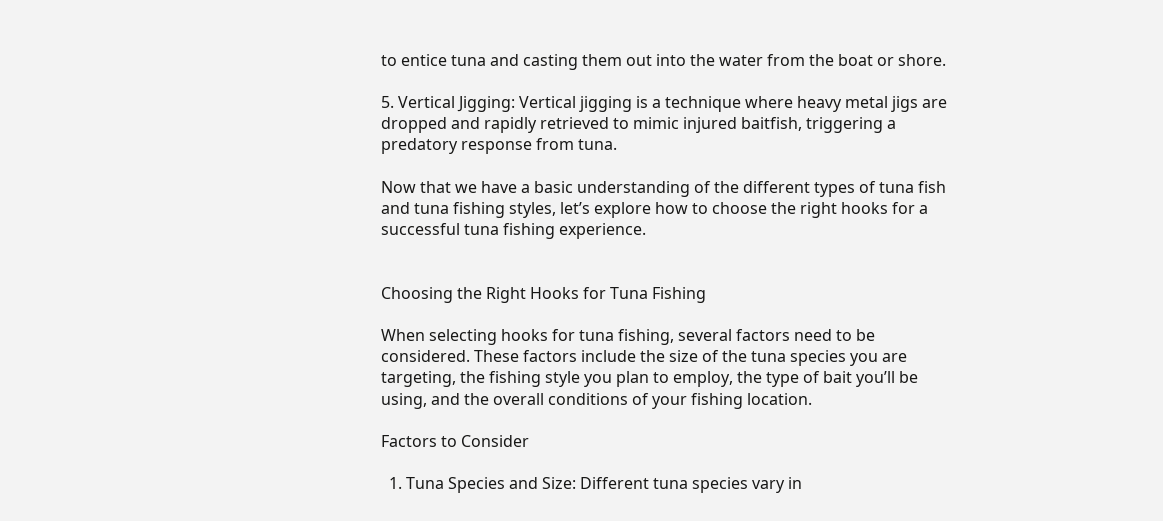to entice tuna and casting them out into the water from the boat or shore.

5. Vertical Jigging: Vertical jigging is a technique where heavy metal jigs are dropped and rapidly retrieved to mimic injured baitfish, triggering a predatory response from tuna.

Now that we have a basic understanding of the different types of tuna fish and tuna fishing styles, let’s explore how to choose the right hooks for a successful tuna fishing experience.


Choosing the Right Hooks for Tuna Fishing

When selecting hooks for tuna fishing, several factors need to be considered. These factors include the size of the tuna species you are targeting, the fishing style you plan to employ, the type of bait you’ll be using, and the overall conditions of your fishing location.

Factors to Consider

  1. Tuna Species and Size: Different tuna species vary in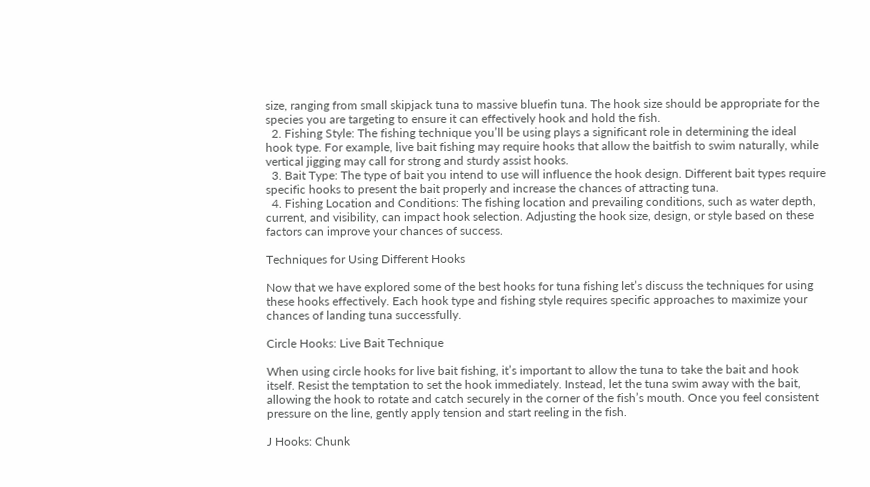size, ranging from small skipjack tuna to massive bluefin tuna. The hook size should be appropriate for the species you are targeting to ensure it can effectively hook and hold the fish.
  2. Fishing Style: The fishing technique you’ll be using plays a significant role in determining the ideal hook type. For example, live bait fishing may require hooks that allow the baitfish to swim naturally, while vertical jigging may call for strong and sturdy assist hooks.
  3. Bait Type: The type of bait you intend to use will influence the hook design. Different bait types require specific hooks to present the bait properly and increase the chances of attracting tuna.
  4. Fishing Location and Conditions: The fishing location and prevailing conditions, such as water depth, current, and visibility, can impact hook selection. Adjusting the hook size, design, or style based on these factors can improve your chances of success.

Techniques for Using Different Hooks

Now that we have explored some of the best hooks for tuna fishing let’s discuss the techniques for using these hooks effectively. Each hook type and fishing style requires specific approaches to maximize your chances of landing tuna successfully.

Circle Hooks: Live Bait Technique

When using circle hooks for live bait fishing, it’s important to allow the tuna to take the bait and hook itself. Resist the temptation to set the hook immediately. Instead, let the tuna swim away with the bait, allowing the hook to rotate and catch securely in the corner of the fish’s mouth. Once you feel consistent pressure on the line, gently apply tension and start reeling in the fish.

J Hooks: Chunk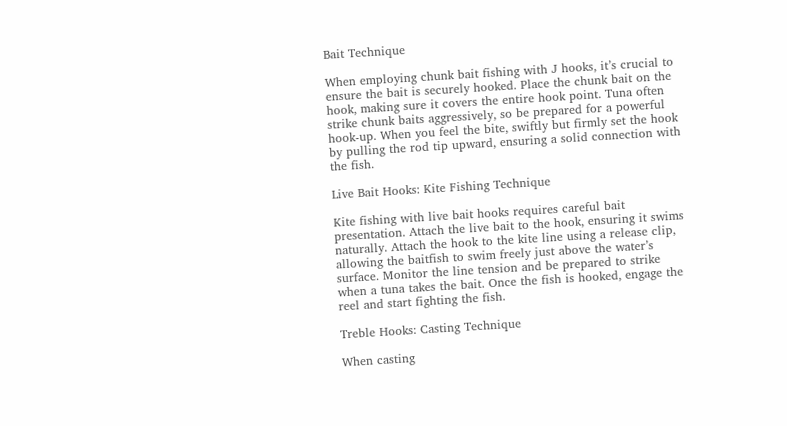Bait Technique

When employing chunk bait fishing with J hooks, it’s crucial to ensure the bait is securely hooked. Place the chunk bait on the hook, making sure it covers the entire hook point. Tuna often strike chunk baits aggressively, so be prepared for a powerful hook-up. When you feel the bite, swiftly but firmly set the hook by pulling the rod tip upward, ensuring a solid connection with the fish.

Live Bait Hooks: Kite Fishing Technique

Kite fishing with live bait hooks requires careful bait presentation. Attach the live bait to the hook, ensuring it swims naturally. Attach the hook to the kite line using a release clip, allowing the baitfish to swim freely just above the water’s surface. Monitor the line tension and be prepared to strike when a tuna takes the bait. Once the fish is hooked, engage the reel and start fighting the fish.

Treble Hooks: Casting Technique

When casting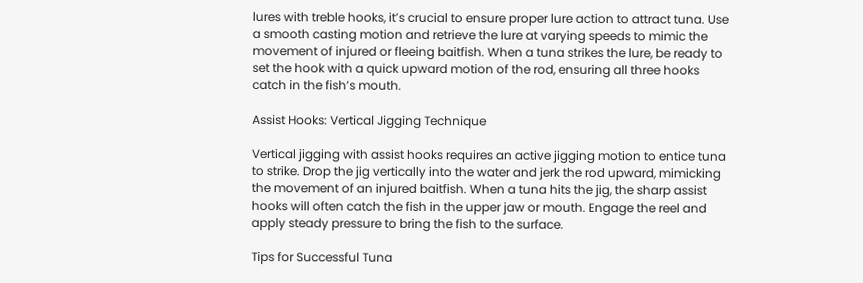lures with treble hooks, it’s crucial to ensure proper lure action to attract tuna. Use a smooth casting motion and retrieve the lure at varying speeds to mimic the movement of injured or fleeing baitfish. When a tuna strikes the lure, be ready to set the hook with a quick upward motion of the rod, ensuring all three hooks catch in the fish’s mouth.

Assist Hooks: Vertical Jigging Technique

Vertical jigging with assist hooks requires an active jigging motion to entice tuna to strike. Drop the jig vertically into the water and jerk the rod upward, mimicking the movement of an injured baitfish. When a tuna hits the jig, the sharp assist hooks will often catch the fish in the upper jaw or mouth. Engage the reel and apply steady pressure to bring the fish to the surface.

Tips for Successful Tuna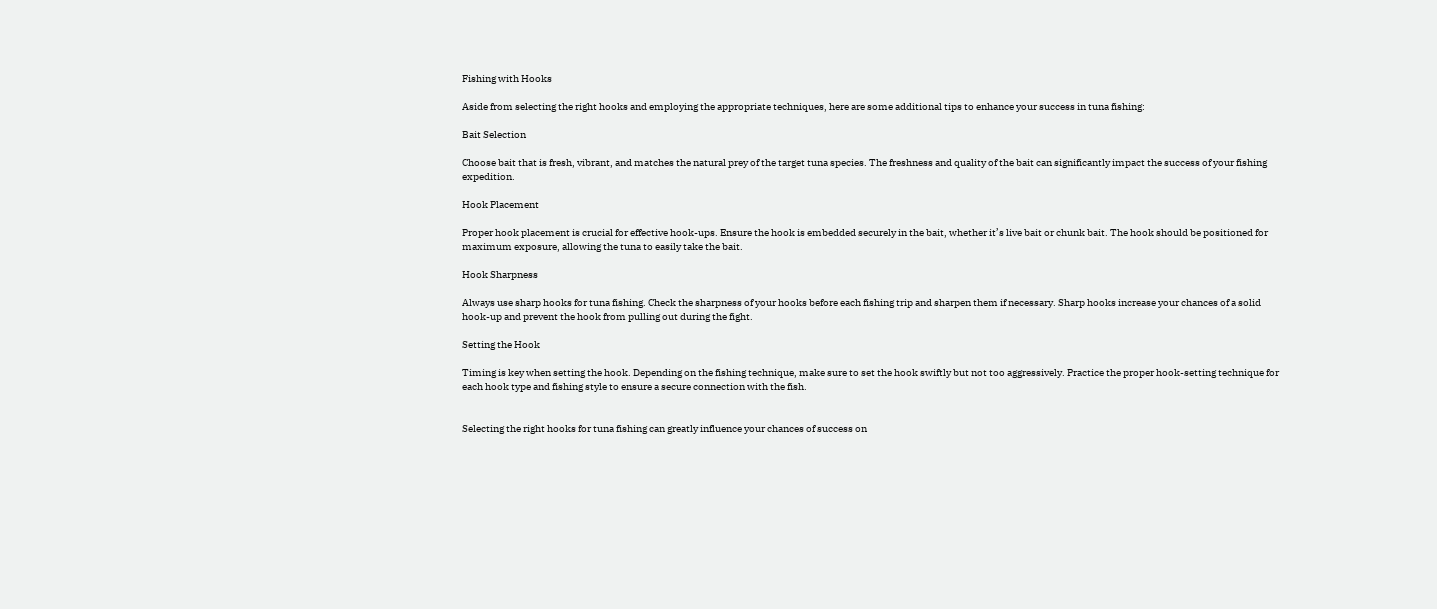Fishing with Hooks

Aside from selecting the right hooks and employing the appropriate techniques, here are some additional tips to enhance your success in tuna fishing:

Bait Selection

Choose bait that is fresh, vibrant, and matches the natural prey of the target tuna species. The freshness and quality of the bait can significantly impact the success of your fishing expedition.

Hook Placement

Proper hook placement is crucial for effective hook-ups. Ensure the hook is embedded securely in the bait, whether it’s live bait or chunk bait. The hook should be positioned for maximum exposure, allowing the tuna to easily take the bait.

Hook Sharpness

Always use sharp hooks for tuna fishing. Check the sharpness of your hooks before each fishing trip and sharpen them if necessary. Sharp hooks increase your chances of a solid hook-up and prevent the hook from pulling out during the fight.

Setting the Hook

Timing is key when setting the hook. Depending on the fishing technique, make sure to set the hook swiftly but not too aggressively. Practice the proper hook-setting technique for each hook type and fishing style to ensure a secure connection with the fish.


Selecting the right hooks for tuna fishing can greatly influence your chances of success on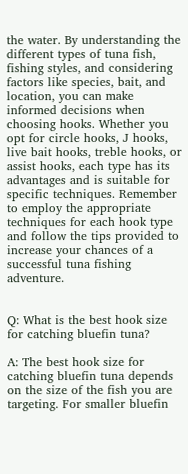the water. By understanding the different types of tuna fish, fishing styles, and considering factors like species, bait, and location, you can make informed decisions when choosing hooks. Whether you opt for circle hooks, J hooks, live bait hooks, treble hooks, or assist hooks, each type has its advantages and is suitable for specific techniques. Remember to employ the appropriate techniques for each hook type and follow the tips provided to increase your chances of a successful tuna fishing adventure.


Q: What is the best hook size for catching bluefin tuna?

A: The best hook size for catching bluefin tuna depends on the size of the fish you are targeting. For smaller bluefin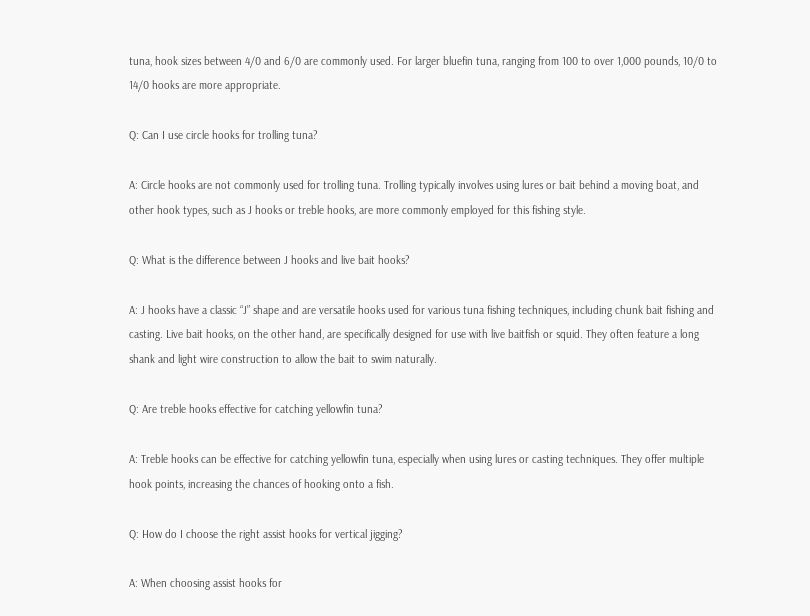tuna, hook sizes between 4/0 and 6/0 are commonly used. For larger bluefin tuna, ranging from 100 to over 1,000 pounds, 10/0 to 14/0 hooks are more appropriate.

Q: Can I use circle hooks for trolling tuna?

A: Circle hooks are not commonly used for trolling tuna. Trolling typically involves using lures or bait behind a moving boat, and other hook types, such as J hooks or treble hooks, are more commonly employed for this fishing style.

Q: What is the difference between J hooks and live bait hooks?

A: J hooks have a classic “J” shape and are versatile hooks used for various tuna fishing techniques, including chunk bait fishing and casting. Live bait hooks, on the other hand, are specifically designed for use with live baitfish or squid. They often feature a long shank and light wire construction to allow the bait to swim naturally.

Q: Are treble hooks effective for catching yellowfin tuna?

A: Treble hooks can be effective for catching yellowfin tuna, especially when using lures or casting techniques. They offer multiple hook points, increasing the chances of hooking onto a fish.

Q: How do I choose the right assist hooks for vertical jigging?

A: When choosing assist hooks for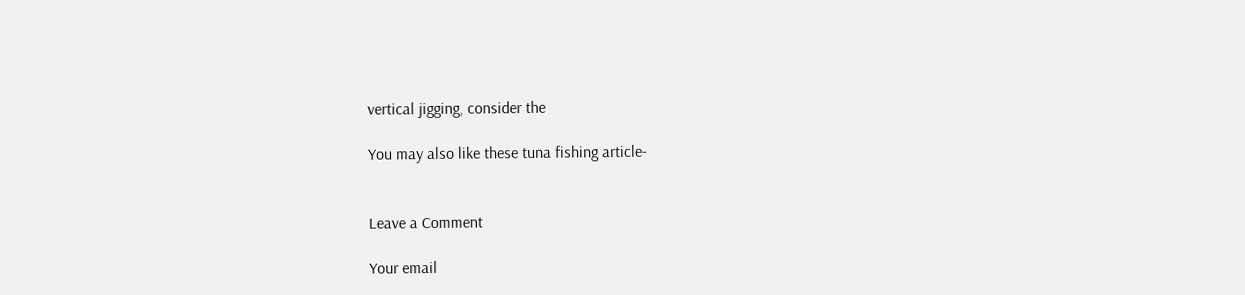vertical jigging, consider the

You may also like these tuna fishing article-


Leave a Comment

Your email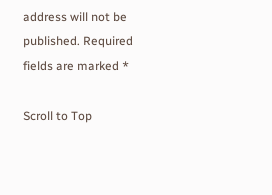address will not be published. Required fields are marked *

Scroll to Top